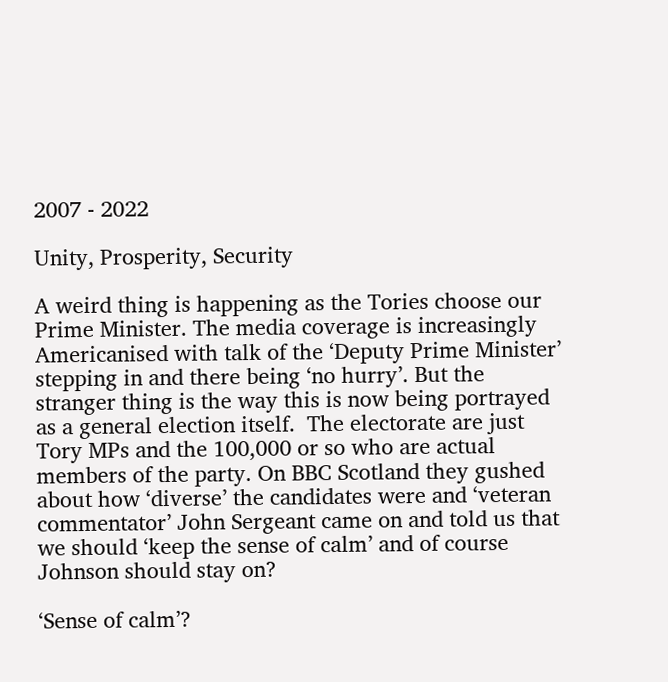2007 - 2022

Unity, Prosperity, Security

A weird thing is happening as the Tories choose our Prime Minister. The media coverage is increasingly Americanised with talk of the ‘Deputy Prime Minister’ stepping in and there being ‘no hurry’. But the stranger thing is the way this is now being portrayed as a general election itself.  The electorate are just Tory MPs and the 100,000 or so who are actual members of the party. On BBC Scotland they gushed about how ‘diverse’ the candidates were and ‘veteran commentator’ John Sergeant came on and told us that we should ‘keep the sense of calm’ and of course Johnson should stay on?

‘Sense of calm’?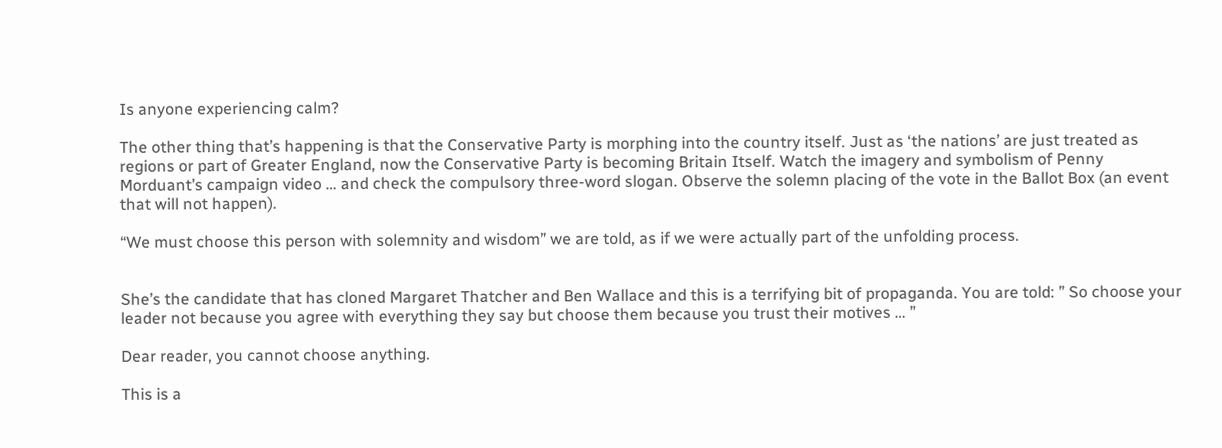Is anyone experiencing calm?

The other thing that’s happening is that the Conservative Party is morphing into the country itself. Just as ‘the nations’ are just treated as regions or part of Greater England, now the Conservative Party is becoming Britain Itself. Watch the imagery and symbolism of Penny Morduant’s campaign video … and check the compulsory three-word slogan. Observe the solemn placing of the vote in the Ballot Box (an event that will not happen).

“We must choose this person with solemnity and wisdom” we are told, as if we were actually part of the unfolding process.


She’s the candidate that has cloned Margaret Thatcher and Ben Wallace and this is a terrifying bit of propaganda. You are told: ” So choose your leader not because you agree with everything they say but choose them because you trust their motives … ”

Dear reader, you cannot choose anything.

This is a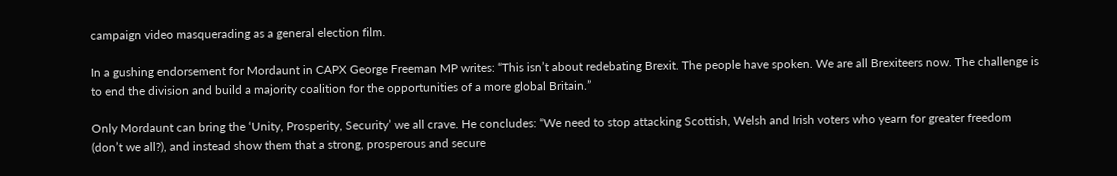campaign video masquerading as a general election film.

In a gushing endorsement for Mordaunt in CAPX George Freeman MP writes: “This isn’t about redebating Brexit. The people have spoken. We are all Brexiteers now. The challenge is to end the division and build a majority coalition for the opportunities of a more global Britain.”

Only Mordaunt can bring the ‘Unity, Prosperity, Security’ we all crave. He concludes: “We need to stop attacking Scottish, Welsh and Irish voters who yearn for greater freedom (don’t we all?), and instead show them that a strong, prosperous and secure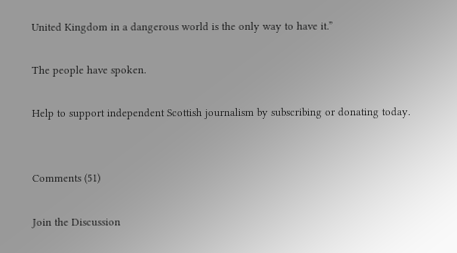United Kingdom in a dangerous world is the only way to have it.”

The people have spoken.

Help to support independent Scottish journalism by subscribing or donating today.


Comments (51)

Join the Discussion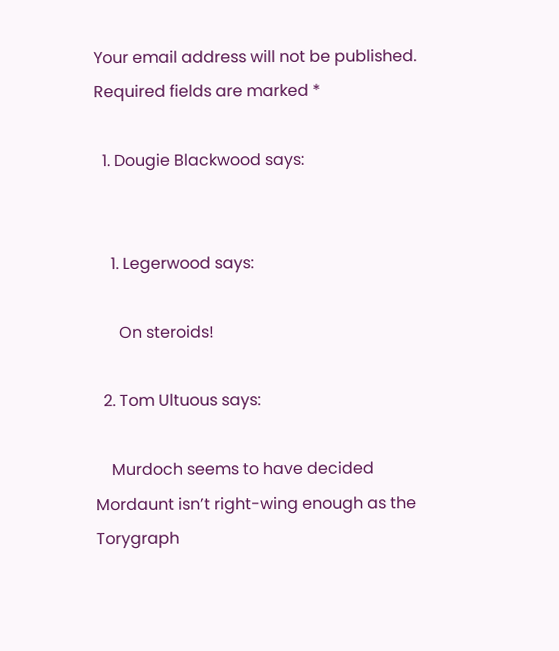Your email address will not be published. Required fields are marked *

  1. Dougie Blackwood says:


    1. Legerwood says:

      On steroids!

  2. Tom Ultuous says:

    Murdoch seems to have decided Mordaunt isn’t right-wing enough as the Torygraph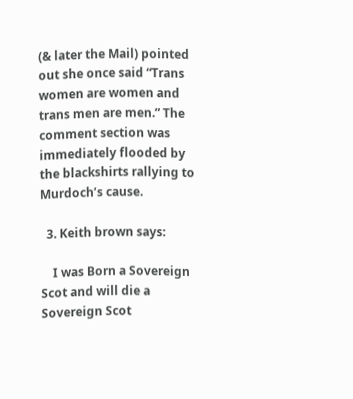(& later the Mail) pointed out she once said “Trans women are women and trans men are men.” The comment section was immediately flooded by the blackshirts rallying to Murdoch’s cause.

  3. Keith brown says:

    I was Born a Sovereign Scot and will die a Sovereign Scot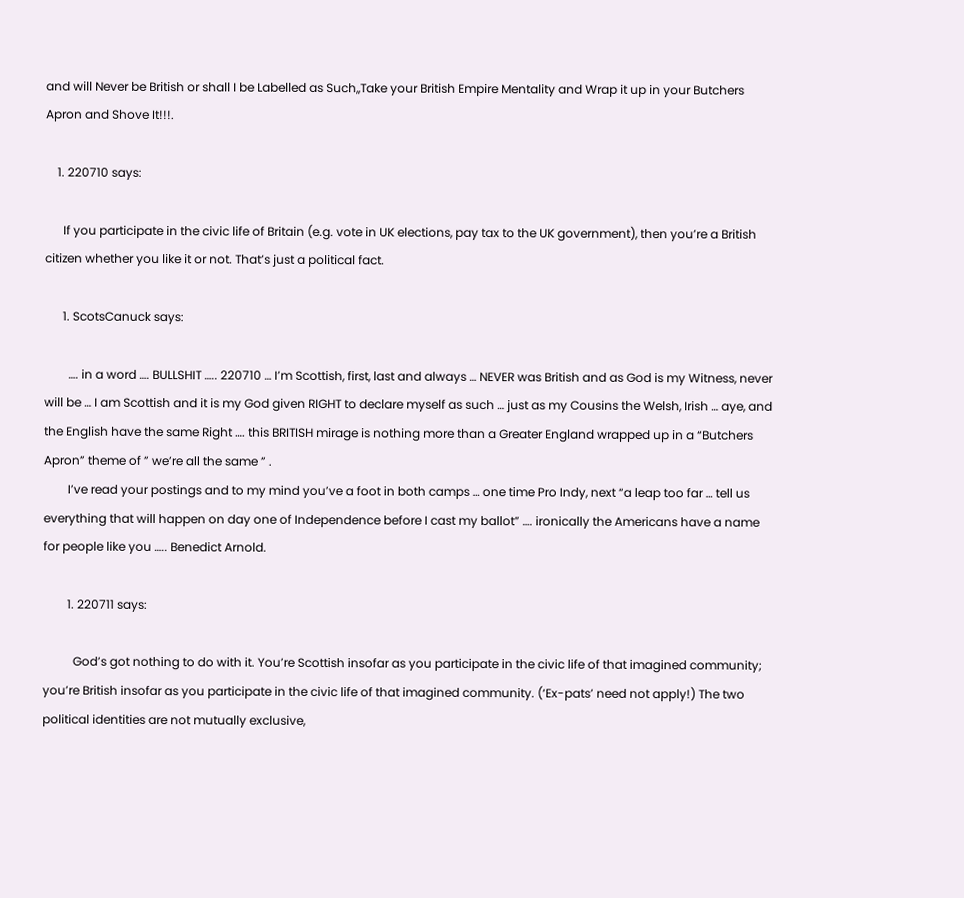and will Never be British or shall I be Labelled as Such,,Take your British Empire Mentality and Wrap it up in your Butchers Apron and Shove It!!!.

    1. 220710 says:

      If you participate in the civic life of Britain (e.g. vote in UK elections, pay tax to the UK government), then you’re a British citizen whether you like it or not. That’s just a political fact.

      1. ScotsCanuck says:

        …. in a word …. BULLSHIT ….. 220710 … I’m Scottish, first, last and always … NEVER was British and as God is my Witness, never will be … I am Scottish and it is my God given RIGHT to declare myself as such … just as my Cousins the Welsh, Irish … aye, and the English have the same Right …. this BRITISH mirage is nothing more than a Greater England wrapped up in a “Butchers Apron” theme of ” we’re all the same ” .
        I’ve read your postings and to my mind you’ve a foot in both camps … one time Pro Indy, next “a leap too far … tell us everything that will happen on day one of Independence before I cast my ballot” …. ironically the Americans have a name for people like you ….. Benedict Arnold.

        1. 220711 says:

          God’s got nothing to do with it. You’re Scottish insofar as you participate in the civic life of that imagined community; you’re British insofar as you participate in the civic life of that imagined community. (‘Ex-pats’ need not apply!) The two political identities are not mutually exclusive,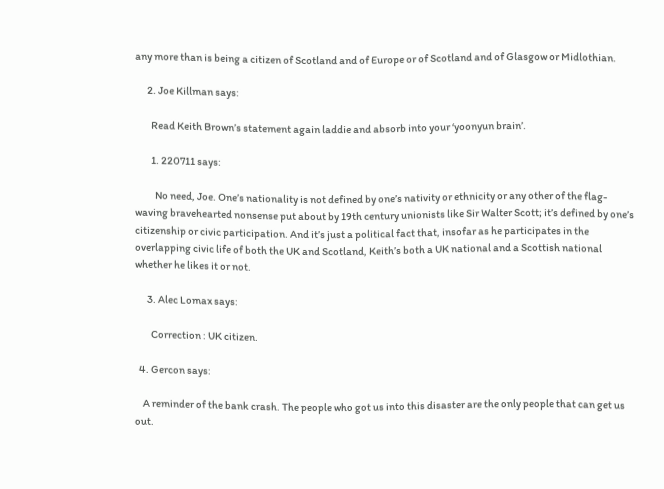any more than is being a citizen of Scotland and of Europe or of Scotland and of Glasgow or Midlothian.

      2. Joe Killman says:

        Read Keith Brown’s statement again laddie and absorb into your ‘yoonyun brain’.

        1. 220711 says:

          No need, Joe. One’s nationality is not defined by one’s nativity or ethnicity or any other of the flag-waving bravehearted nonsense put about by 19th century unionists like Sir Walter Scott; it’s defined by one’s citizenship or civic participation. And it’s just a political fact that, insofar as he participates in the overlapping civic life of both the UK and Scotland, Keith’s both a UK national and a Scottish national whether he likes it or not.

      3. Alec Lomax says:

        Correction : UK citizen.

  4. Gercon says:

    A reminder of the bank crash. The people who got us into this disaster are the only people that can get us out.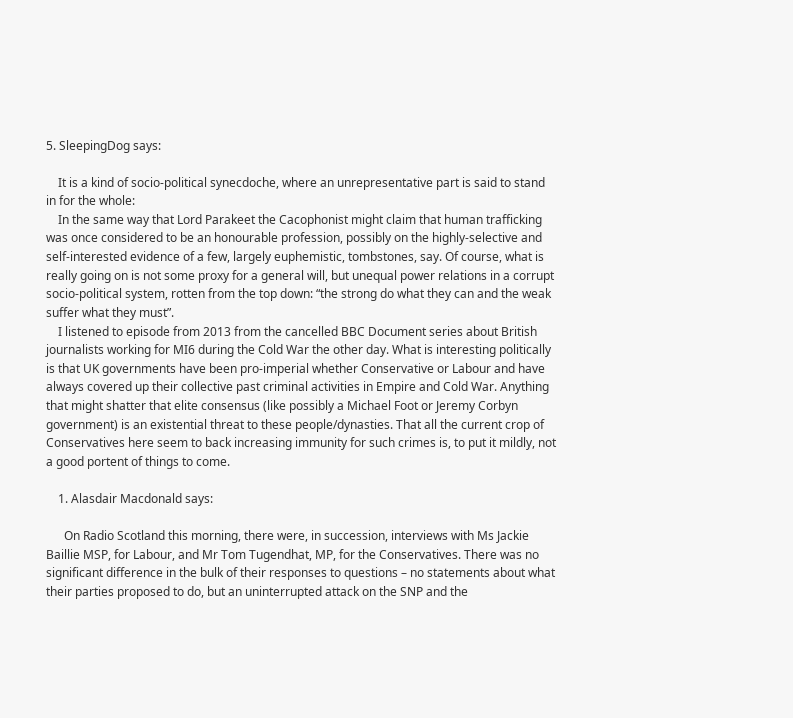5. SleepingDog says:

    It is a kind of socio-political synecdoche, where an unrepresentative part is said to stand in for the whole:
    In the same way that Lord Parakeet the Cacophonist might claim that human trafficking was once considered to be an honourable profession, possibly on the highly-selective and self-interested evidence of a few, largely euphemistic, tombstones, say. Of course, what is really going on is not some proxy for a general will, but unequal power relations in a corrupt socio-political system, rotten from the top down: “the strong do what they can and the weak suffer what they must”.
    I listened to episode from 2013 from the cancelled BBC Document series about British journalists working for MI6 during the Cold War the other day. What is interesting politically is that UK governments have been pro-imperial whether Conservative or Labour and have always covered up their collective past criminal activities in Empire and Cold War. Anything that might shatter that elite consensus (like possibly a Michael Foot or Jeremy Corbyn government) is an existential threat to these people/dynasties. That all the current crop of Conservatives here seem to back increasing immunity for such crimes is, to put it mildly, not a good portent of things to come.

    1. Alasdair Macdonald says:

      On Radio Scotland this morning, there were, in succession, interviews with Ms Jackie Baillie MSP, for Labour, and Mr Tom Tugendhat, MP, for the Conservatives. There was no significant difference in the bulk of their responses to questions – no statements about what their parties proposed to do, but an uninterrupted attack on the SNP and the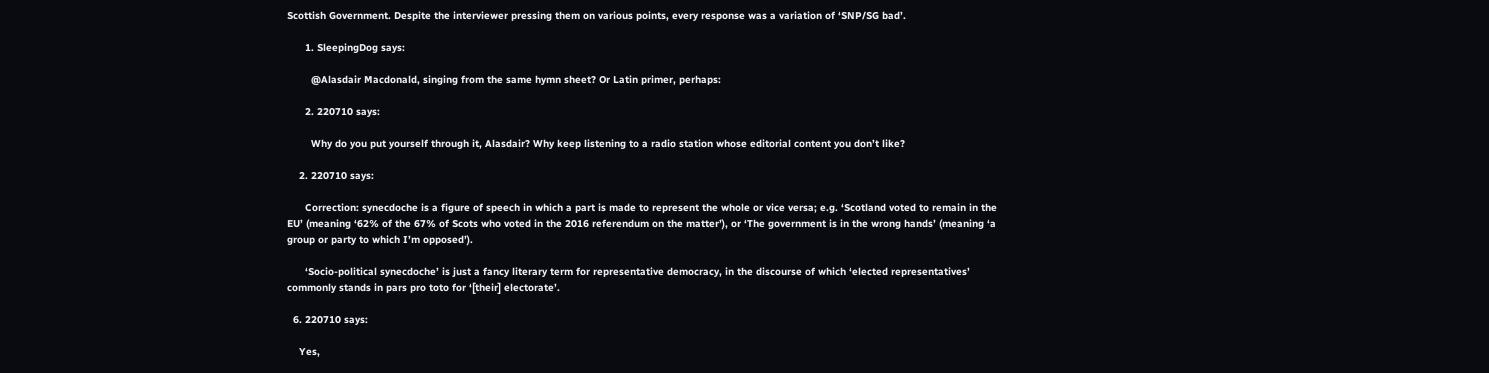Scottish Government. Despite the interviewer pressing them on various points, every response was a variation of ‘SNP/SG bad’.

      1. SleepingDog says:

        @Alasdair Macdonald, singing from the same hymn sheet? Or Latin primer, perhaps:

      2. 220710 says:

        Why do you put yourself through it, Alasdair? Why keep listening to a radio station whose editorial content you don’t like?

    2. 220710 says:

      Correction: synecdoche is a figure of speech in which a part is made to represent the whole or vice versa; e.g. ‘Scotland voted to remain in the EU’ (meaning ‘62% of the 67% of Scots who voted in the 2016 referendum on the matter’), or ‘The government is in the wrong hands’ (meaning ‘a group or party to which I’m opposed’).

      ‘Socio-political synecdoche’ is just a fancy literary term for representative democracy, in the discourse of which ‘elected representatives’ commonly stands in pars pro toto for ‘[their] electorate’.

  6. 220710 says:

    Yes,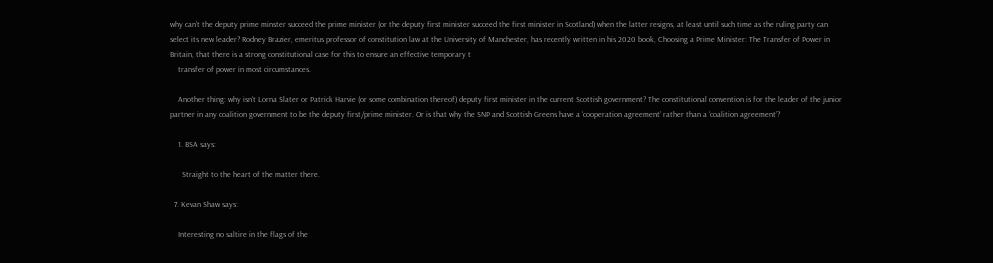why can’t the deputy prime minster succeed the prime minister (or the deputy first minister succeed the first minister in Scotland) when the latter resigns, at least until such time as the ruling party can select its new leader? Rodney Brazier, emeritus professor of constitution law at the University of Manchester, has recently written in his 2020 book, Choosing a Prime Minister: The Transfer of Power in Britain, that there is a strong constitutional case for this to ensure an effective temporary t
    transfer of power in most circumstances.

    Another thing: why isn’t Lorna Slater or Patrick Harvie (or some combination thereof) deputy first minister in the current Scottish government? The constitutional convention is for the leader of the junior partner in any coalition government to be the deputy first/prime minister. Or is that why the SNP and Scottish Greens have a ‘cooperation agreement’ rather than a ‘coalition agreement’?

    1. BSA says:

      Straight to the heart of the matter there.

  7. Kevan Shaw says:

    Interesting no saltire in the flags of the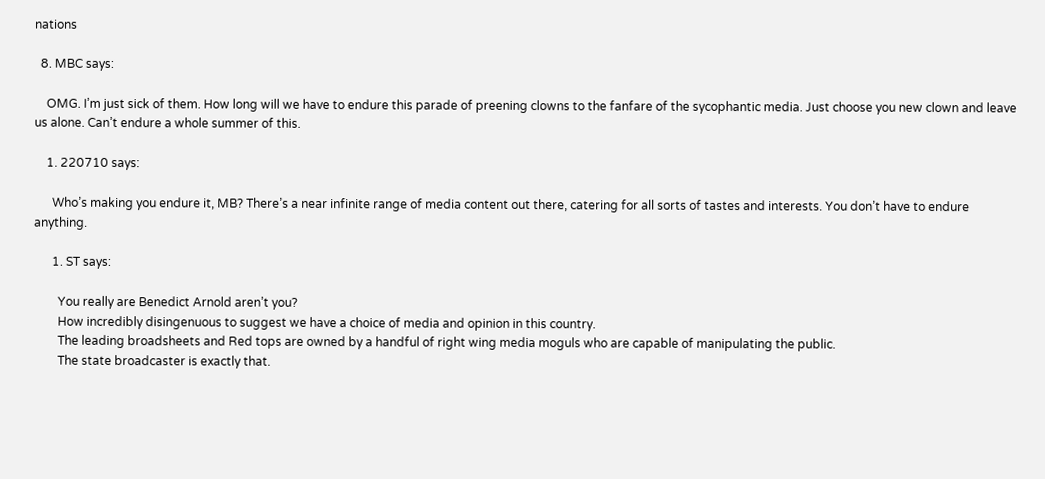nations

  8. MBC says:

    OMG. I’m just sick of them. How long will we have to endure this parade of preening clowns to the fanfare of the sycophantic media. Just choose you new clown and leave us alone. Can’t endure a whole summer of this.

    1. 220710 says:

      Who’s making you endure it, MB? There’s a near infinite range of media content out there, catering for all sorts of tastes and interests. You don’t have to endure anything.

      1. ST says:

        You really are Benedict Arnold aren’t you?
        How incredibly disingenuous to suggest we have a choice of media and opinion in this country.
        The leading broadsheets and Red tops are owned by a handful of right wing media moguls who are capable of manipulating the public.
        The state broadcaster is exactly that.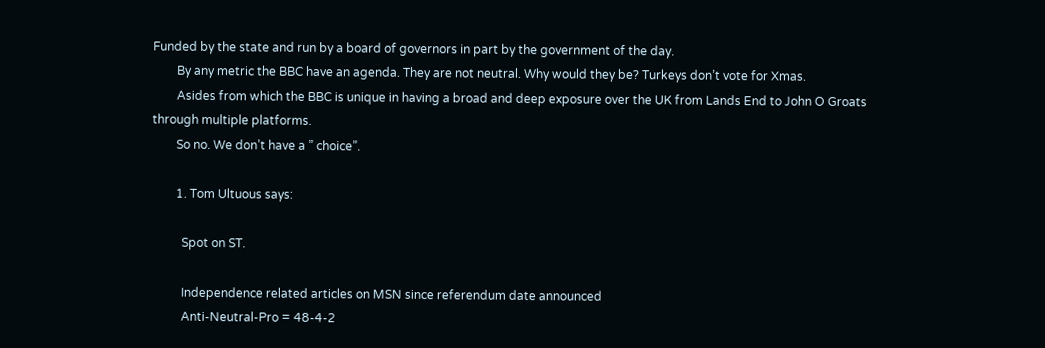Funded by the state and run by a board of governors in part by the government of the day.
        By any metric the BBC have an agenda. They are not neutral. Why would they be? Turkeys don’t vote for Xmas.
        Asides from which the BBC is unique in having a broad and deep exposure over the UK from Lands End to John O Groats through multiple platforms.
        So no. We don’t have a ” choice”.

        1. Tom Ultuous says:

          Spot on ST.

          Independence related articles on MSN since referendum date announced
          Anti-Neutral-Pro = 48-4-2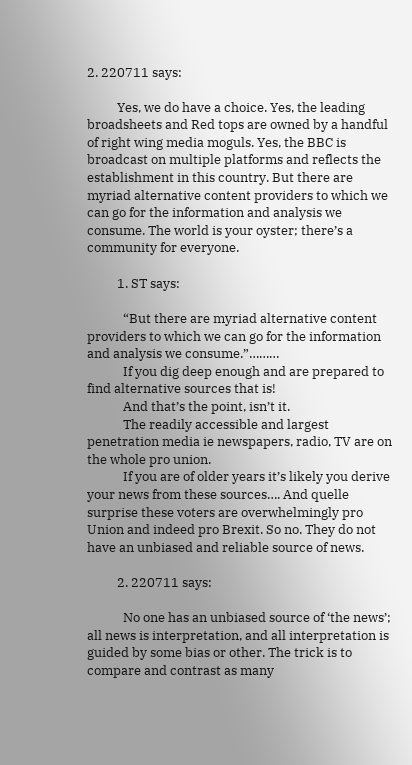2. 220711 says:

          Yes, we do have a choice. Yes, the leading broadsheets and Red tops are owned by a handful of right wing media moguls. Yes, the BBC is broadcast on multiple platforms and reflects the establishment in this country. But there are myriad alternative content providers to which we can go for the information and analysis we consume. The world is your oyster; there’s a community for everyone.

          1. ST says:

            “But there are myriad alternative content providers to which we can go for the information and analysis we consume.”………
            If you dig deep enough and are prepared to find alternative sources that is!
            And that’s the point, isn’t it.
            The readily accessible and largest penetration media ie newspapers, radio, TV are on the whole pro union.
            If you are of older years it’s likely you derive your news from these sources…. And quelle surprise these voters are overwhelmingly pro Union and indeed pro Brexit. So no. They do not have an unbiased and reliable source of news.

          2. 220711 says:

            No one has an unbiased source of ‘the news’; all news is interpretation, and all interpretation is guided by some bias or other. The trick is to compare and contrast as many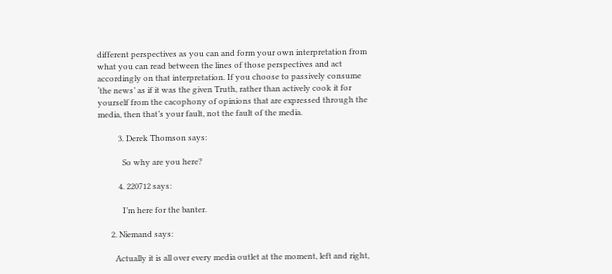different perspectives as you can and form your own interpretation from what you can read between the lines of those perspectives and act accordingly on that interpretation. If you choose to passively consume ‘the news’ as if it was the given Truth, rather than actively cook it for yourself from the cacophony of opinions that are expressed through the media, then that’s your fault, not the fault of the media.

          3. Derek Thomson says:

            So why are you here?

          4. 220712 says:

            I’m here for the banter.

      2. Niemand says:

        Actually it is all over every media outlet at the moment, left and right,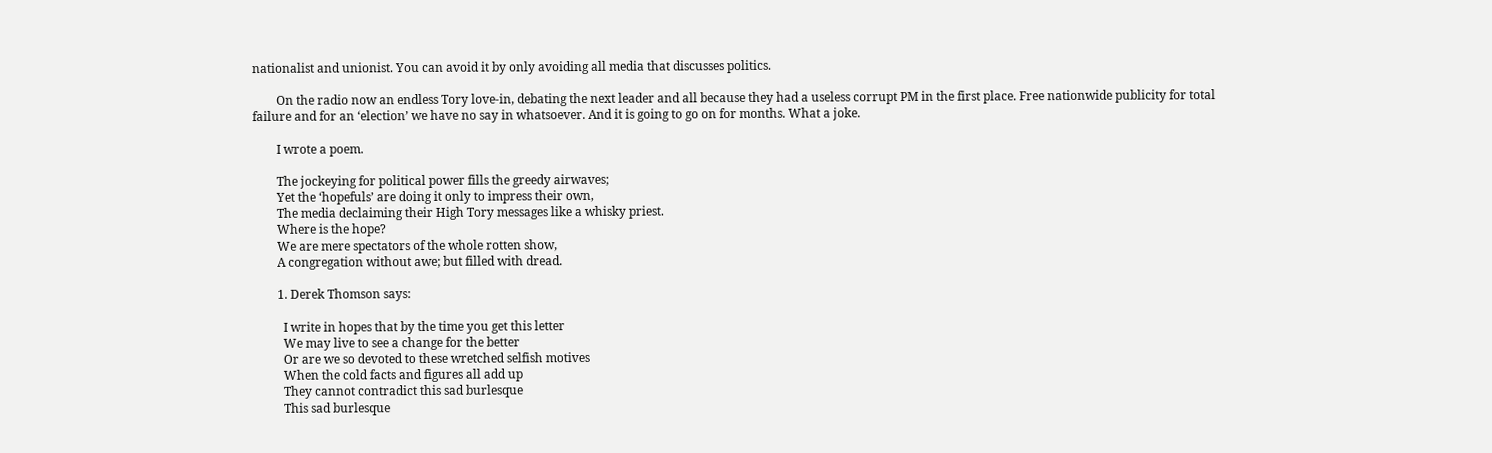nationalist and unionist. You can avoid it by only avoiding all media that discusses politics.

        On the radio now an endless Tory love-in, debating the next leader and all because they had a useless corrupt PM in the first place. Free nationwide publicity for total failure and for an ‘election’ we have no say in whatsoever. And it is going to go on for months. What a joke.

        I wrote a poem.

        The jockeying for political power fills the greedy airwaves;
        Yet the ‘hopefuls’ are doing it only to impress their own,
        The media declaiming their High Tory messages like a whisky priest.
        Where is the hope?
        We are mere spectators of the whole rotten show,
        A congregation without awe; but filled with dread.

        1. Derek Thomson says:

          I write in hopes that by the time you get this letter
          We may live to see a change for the better
          Or are we so devoted to these wretched selfish motives
          When the cold facts and figures all add up
          They cannot contradict this sad burlesque
          This sad burlesque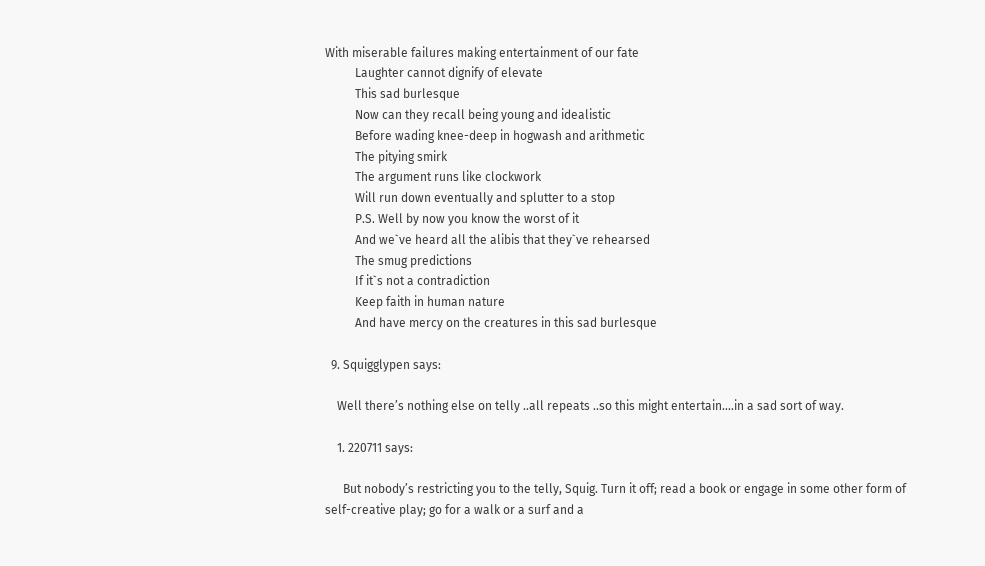With miserable failures making entertainment of our fate
          Laughter cannot dignify of elevate
          This sad burlesque
          Now can they recall being young and idealistic
          Before wading knee-deep in hogwash and arithmetic
          The pitying smirk
          The argument runs like clockwork
          Will run down eventually and splutter to a stop
          P.S. Well by now you know the worst of it
          And we`ve heard all the alibis that they`ve rehearsed
          The smug predictions
          If it`s not a contradiction
          Keep faith in human nature
          And have mercy on the creatures in this sad burlesque

  9. Squigglypen says:

    Well there’s nothing else on telly ..all repeats ..so this might entertain….in a sad sort of way.

    1. 220711 says:

      But nobody’s restricting you to the telly, Squig. Turn it off; read a book or engage in some other form of self-creative play; go for a walk or a surf and a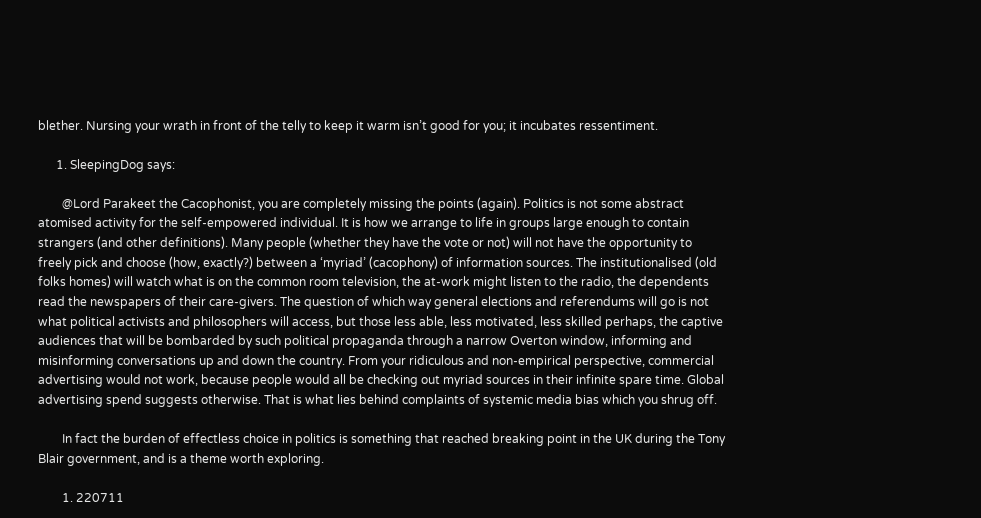blether. Nursing your wrath in front of the telly to keep it warm isn’t good for you; it incubates ressentiment.

      1. SleepingDog says:

        @Lord Parakeet the Cacophonist, you are completely missing the points (again). Politics is not some abstract atomised activity for the self-empowered individual. It is how we arrange to life in groups large enough to contain strangers (and other definitions). Many people (whether they have the vote or not) will not have the opportunity to freely pick and choose (how, exactly?) between a ‘myriad’ (cacophony) of information sources. The institutionalised (old folks homes) will watch what is on the common room television, the at-work might listen to the radio, the dependents read the newspapers of their care-givers. The question of which way general elections and referendums will go is not what political activists and philosophers will access, but those less able, less motivated, less skilled perhaps, the captive audiences that will be bombarded by such political propaganda through a narrow Overton window, informing and misinforming conversations up and down the country. From your ridiculous and non-empirical perspective, commercial advertising would not work, because people would all be checking out myriad sources in their infinite spare time. Global advertising spend suggests otherwise. That is what lies behind complaints of systemic media bias which you shrug off.

        In fact the burden of effectless choice in politics is something that reached breaking point in the UK during the Tony Blair government, and is a theme worth exploring.

        1. 220711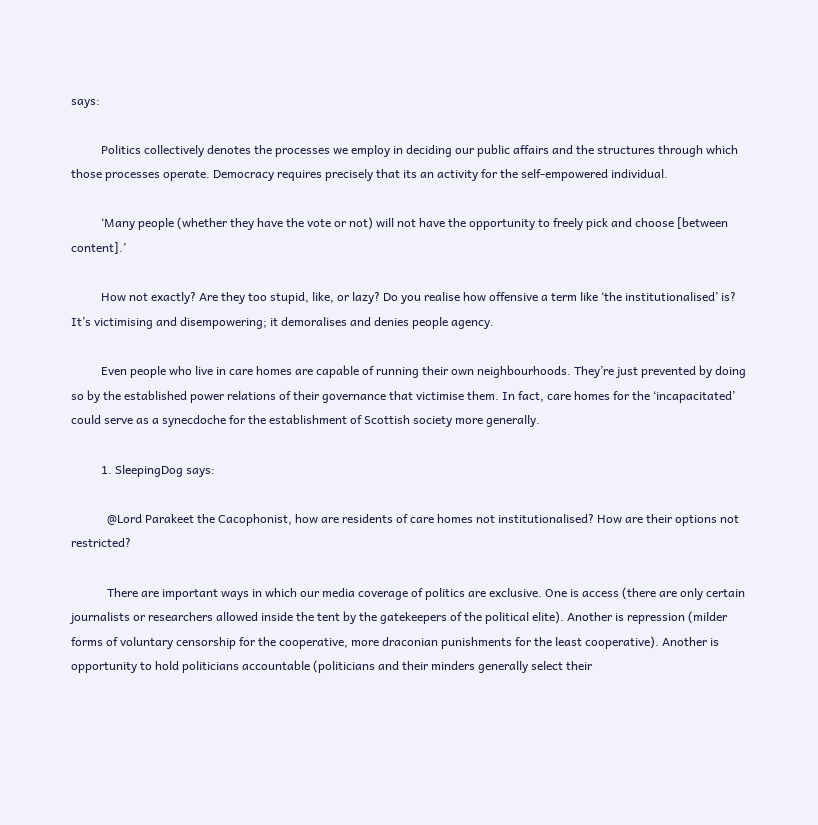says:

          Politics collectively denotes the processes we employ in deciding our public affairs and the structures through which those processes operate. Democracy requires precisely that its an activity for the self-empowered individual.

          ‘Many people (whether they have the vote or not) will not have the opportunity to freely pick and choose [between content].’

          How not exactly? Are they too stupid, like, or lazy? Do you realise how offensive a term like ‘the institutionalised’ is? It’s victimising and disempowering; it demoralises and denies people agency.

          Even people who live in care homes are capable of running their own neighbourhoods. They’re just prevented by doing so by the established power relations of their governance that victimise them. In fact, care homes for the ‘incapacitated’ could serve as a synecdoche for the establishment of Scottish society more generally.

          1. SleepingDog says:

            @Lord Parakeet the Cacophonist, how are residents of care homes not institutionalised? How are their options not restricted?

            There are important ways in which our media coverage of politics are exclusive. One is access (there are only certain journalists or researchers allowed inside the tent by the gatekeepers of the political elite). Another is repression (milder forms of voluntary censorship for the cooperative, more draconian punishments for the least cooperative). Another is opportunity to hold politicians accountable (politicians and their minders generally select their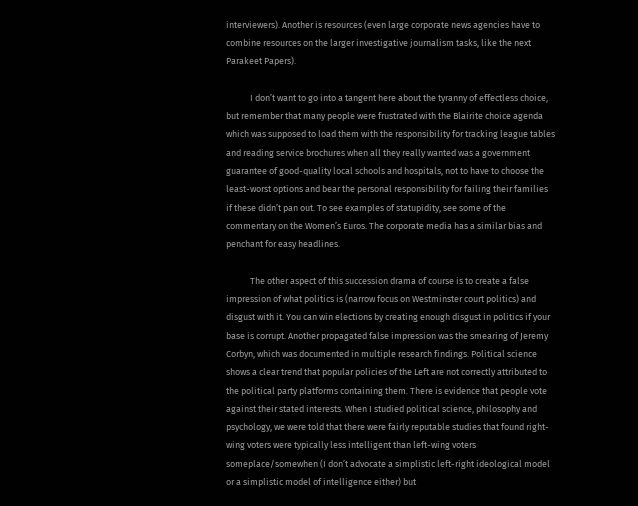interviewers). Another is resources (even large corporate news agencies have to combine resources on the larger investigative journalism tasks, like the next Parakeet Papers).

            I don’t want to go into a tangent here about the tyranny of effectless choice, but remember that many people were frustrated with the Blairite choice agenda which was supposed to load them with the responsibility for tracking league tables and reading service brochures when all they really wanted was a government guarantee of good-quality local schools and hospitals, not to have to choose the least-worst options and bear the personal responsibility for failing their families if these didn’t pan out. To see examples of statupidity, see some of the commentary on the Women’s Euros. The corporate media has a similar bias and penchant for easy headlines.

            The other aspect of this succession drama of course is to create a false impression of what politics is (narrow focus on Westminster court politics) and disgust with it. You can win elections by creating enough disgust in politics if your base is corrupt. Another propagated false impression was the smearing of Jeremy Corbyn, which was documented in multiple research findings. Political science shows a clear trend that popular policies of the Left are not correctly attributed to the political party platforms containing them. There is evidence that people vote against their stated interests. When I studied political science, philosophy and psychology, we were told that there were fairly reputable studies that found right-wing voters were typically less intelligent than left-wing voters someplace/somewhen (I don’t advocate a simplistic left-right ideological model or a simplistic model of intelligence either) but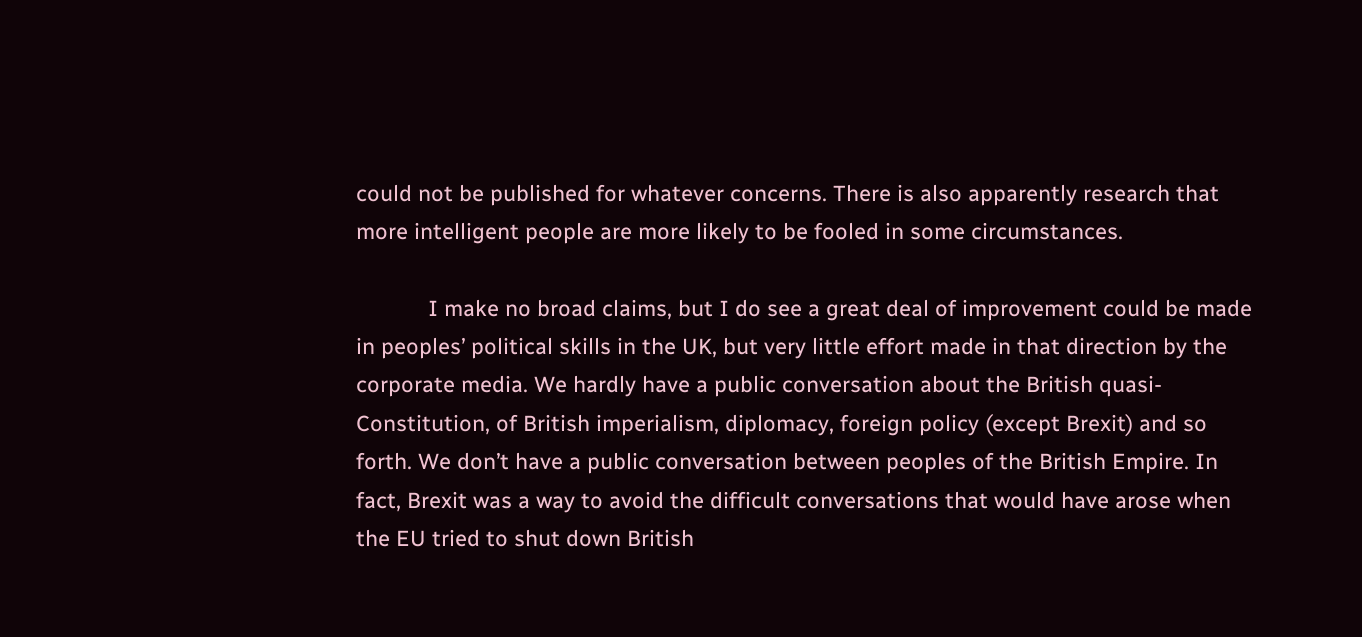could not be published for whatever concerns. There is also apparently research that more intelligent people are more likely to be fooled in some circumstances.

            I make no broad claims, but I do see a great deal of improvement could be made in peoples’ political skills in the UK, but very little effort made in that direction by the corporate media. We hardly have a public conversation about the British quasi-Constitution, of British imperialism, diplomacy, foreign policy (except Brexit) and so forth. We don’t have a public conversation between peoples of the British Empire. In fact, Brexit was a way to avoid the difficult conversations that would have arose when the EU tried to shut down British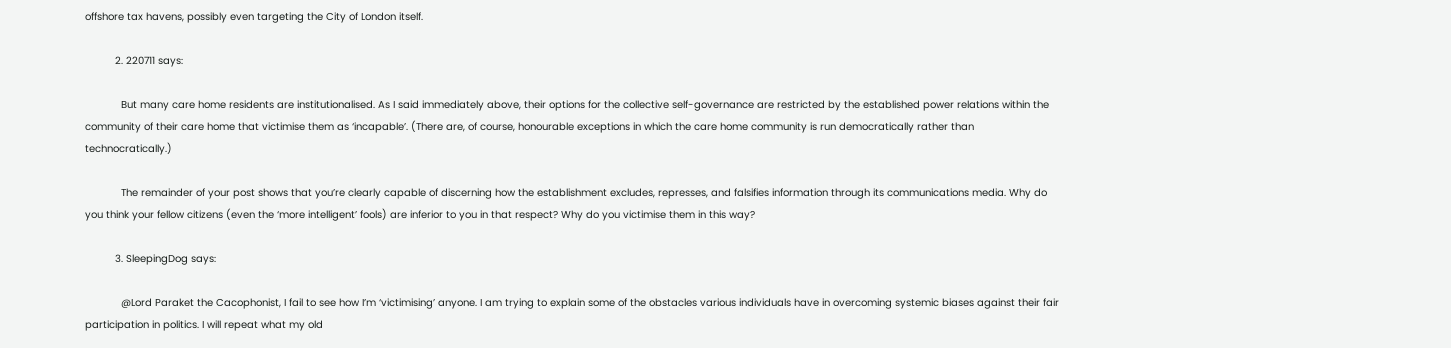offshore tax havens, possibly even targeting the City of London itself.

          2. 220711 says:

            But many care home residents are institutionalised. As I said immediately above, their options for the collective self-governance are restricted by the established power relations within the community of their care home that victimise them as ‘incapable’. (There are, of course, honourable exceptions in which the care home community is run democratically rather than technocratically.)

            The remainder of your post shows that you’re clearly capable of discerning how the establishment excludes, represses, and falsifies information through its communications media. Why do you think your fellow citizens (even the ‘more intelligent’ fools) are inferior to you in that respect? Why do you victimise them in this way?

          3. SleepingDog says:

            @Lord Paraket the Cacophonist, I fail to see how I’m ‘victimising’ anyone. I am trying to explain some of the obstacles various individuals have in overcoming systemic biases against their fair participation in politics. I will repeat what my old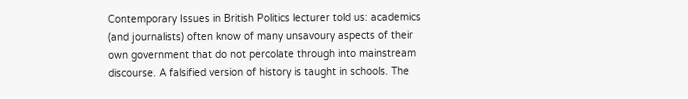Contemporary Issues in British Politics lecturer told us: academics (and journalists) often know of many unsavoury aspects of their own government that do not percolate through into mainstream discourse. A falsified version of history is taught in schools. The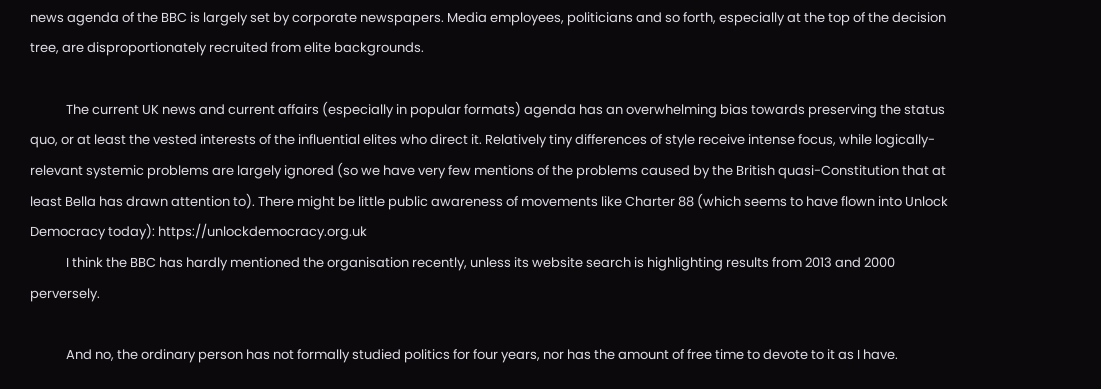news agenda of the BBC is largely set by corporate newspapers. Media employees, politicians and so forth, especially at the top of the decision tree, are disproportionately recruited from elite backgrounds.

            The current UK news and current affairs (especially in popular formats) agenda has an overwhelming bias towards preserving the status quo, or at least the vested interests of the influential elites who direct it. Relatively tiny differences of style receive intense focus, while logically-relevant systemic problems are largely ignored (so we have very few mentions of the problems caused by the British quasi-Constitution that at least Bella has drawn attention to). There might be little public awareness of movements like Charter 88 (which seems to have flown into Unlock Democracy today): https://unlockdemocracy.org.uk
            I think the BBC has hardly mentioned the organisation recently, unless its website search is highlighting results from 2013 and 2000 perversely.

            And no, the ordinary person has not formally studied politics for four years, nor has the amount of free time to devote to it as I have.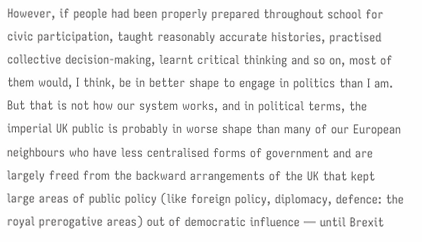However, if people had been properly prepared throughout school for civic participation, taught reasonably accurate histories, practised collective decision-making, learnt critical thinking and so on, most of them would, I think, be in better shape to engage in politics than I am. But that is not how our system works, and in political terms, the imperial UK public is probably in worse shape than many of our European neighbours who have less centralised forms of government and are largely freed from the backward arrangements of the UK that kept large areas of public policy (like foreign policy, diplomacy, defence: the royal prerogative areas) out of democratic influence — until Brexit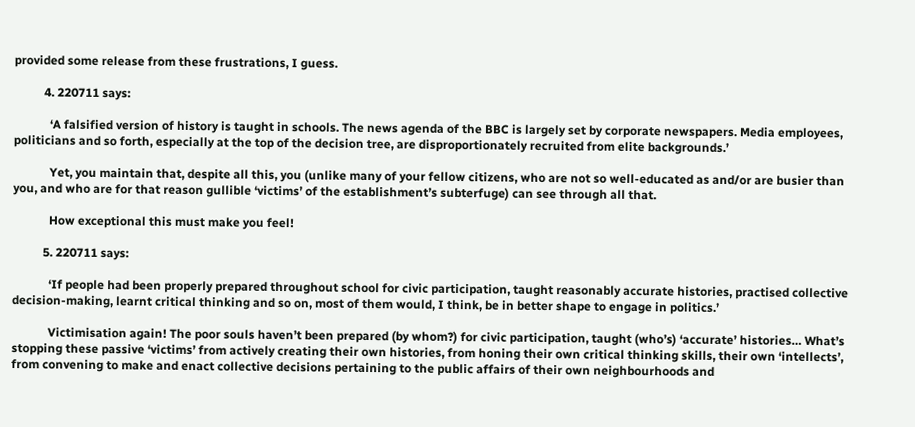provided some release from these frustrations, I guess.

          4. 220711 says:

            ‘A falsified version of history is taught in schools. The news agenda of the BBC is largely set by corporate newspapers. Media employees, politicians and so forth, especially at the top of the decision tree, are disproportionately recruited from elite backgrounds.’

            Yet, you maintain that, despite all this, you (unlike many of your fellow citizens, who are not so well-educated as and/or are busier than you, and who are for that reason gullible ‘victims’ of the establishment’s subterfuge) can see through all that.

            How exceptional this must make you feel!

          5. 220711 says:

            ‘If people had been properly prepared throughout school for civic participation, taught reasonably accurate histories, practised collective decision-making, learnt critical thinking and so on, most of them would, I think, be in better shape to engage in politics.’

            Victimisation again! The poor souls haven’t been prepared (by whom?) for civic participation, taught (who’s) ‘accurate’ histories… What’s stopping these passive ‘victims’ from actively creating their own histories, from honing their own critical thinking skills, their own ‘intellects’, from convening to make and enact collective decisions pertaining to the public affairs of their own neighbourhoods and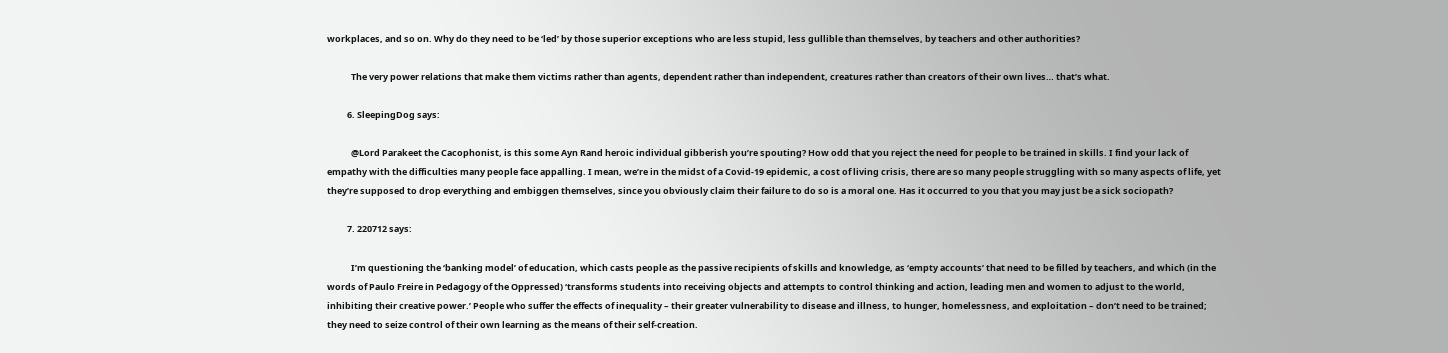workplaces, and so on. Why do they need to be ‘led’ by those superior exceptions who are less stupid, less gullible than themselves, by teachers and other authorities?

            The very power relations that make them victims rather than agents, dependent rather than independent, creatures rather than creators of their own lives… that’s what.

          6. SleepingDog says:

            @Lord Parakeet the Cacophonist, is this some Ayn Rand heroic individual gibberish you’re spouting? How odd that you reject the need for people to be trained in skills. I find your lack of empathy with the difficulties many people face appalling. I mean, we’re in the midst of a Covid-19 epidemic, a cost of living crisis, there are so many people struggling with so many aspects of life, yet they’re supposed to drop everything and embiggen themselves, since you obviously claim their failure to do so is a moral one. Has it occurred to you that you may just be a sick sociopath?

          7. 220712 says:

            I’m questioning the ‘banking model’ of education, which casts people as the passive recipients of skills and knowledge, as ‘empty accounts’ that need to be filled by teachers, and which (in the words of Paulo Freire in Pedagogy of the Oppressed) ‘transforms students into receiving objects and attempts to control thinking and action, leading men and women to adjust to the world, inhibiting their creative power.’ People who suffer the effects of inequality – their greater vulnerability to disease and illness, to hunger, homelessness, and exploitation – don’t need to be trained; they need to seize control of their own learning as the means of their self-creation.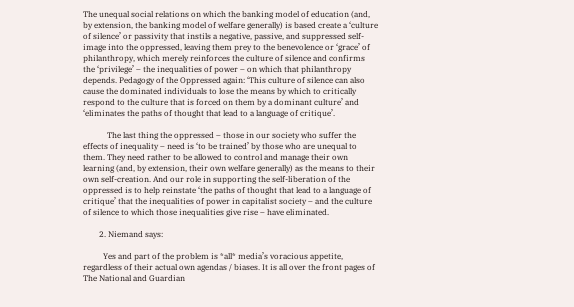The unequal social relations on which the banking model of education (and, by extension, the banking model of welfare generally) is based create a ‘culture of silence’ or passivity that instils a negative, passive, and suppressed self-image into the oppressed, leaving them prey to the benevolence or ‘grace’ of philanthropy, which merely reinforces the culture of silence and confirms the ‘privilege’ – the inequalities of power – on which that philanthropy depends. Pedagogy of the Oppressed again: ‘This culture of silence can also cause the dominated individuals to lose the means by which to critically respond to the culture that is forced on them by a dominant culture’ and ‘eliminates the paths of thought that lead to a language of critique’.

            The last thing the oppressed – those in our society who suffer the effects of inequality – need is ‘to be trained’ by those who are unequal to them. They need rather to be allowed to control and manage their own learning (and, by extension, their own welfare generally) as the means to their own self-creation. And our role in supporting the self-liberation of the oppressed is to help reinstate ‘the paths of thought that lead to a language of critique’ that the inequalities of power in capitalist society – and the culture of silence to which those inequalities give rise – have eliminated.

        2. Niemand says:

          Yes and part of the problem is *all* media’s voracious appetite, regardless of their actual own agendas / biases. It is all over the front pages of The National and Guardian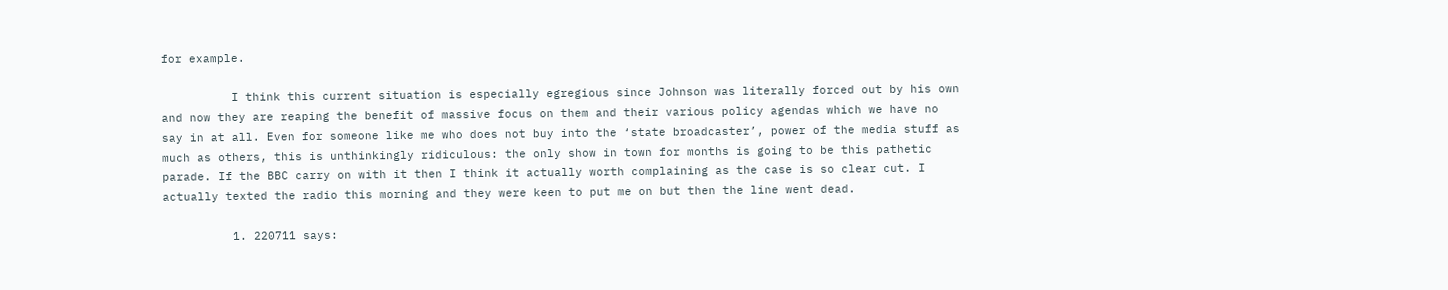for example.

          I think this current situation is especially egregious since Johnson was literally forced out by his own and now they are reaping the benefit of massive focus on them and their various policy agendas which we have no say in at all. Even for someone like me who does not buy into the ‘state broadcaster’, power of the media stuff as much as others, this is unthinkingly ridiculous: the only show in town for months is going to be this pathetic parade. If the BBC carry on with it then I think it actually worth complaining as the case is so clear cut. I actually texted the radio this morning and they were keen to put me on but then the line went dead.

          1. 220711 says: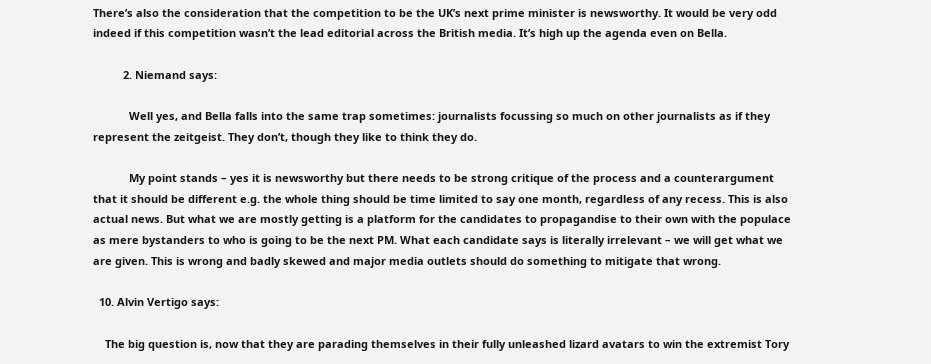There’s also the consideration that the competition to be the UK’s next prime minister is newsworthy. It would be very odd indeed if this competition wasn’t the lead editorial across the British media. It’s high up the agenda even on Bella.

          2. Niemand says:

            Well yes, and Bella falls into the same trap sometimes: journalists focussing so much on other journalists as if they represent the zeitgeist. They don’t, though they like to think they do.

            My point stands – yes it is newsworthy but there needs to be strong critique of the process and a counterargument that it should be different e.g. the whole thing should be time limited to say one month, regardless of any recess. This is also actual news. But what we are mostly getting is a platform for the candidates to propagandise to their own with the populace as mere bystanders to who is going to be the next PM. What each candidate says is literally irrelevant – we will get what we are given. This is wrong and badly skewed and major media outlets should do something to mitigate that wrong.

  10. Alvin Vertigo says:

    The big question is, now that they are parading themselves in their fully unleashed lizard avatars to win the extremist Tory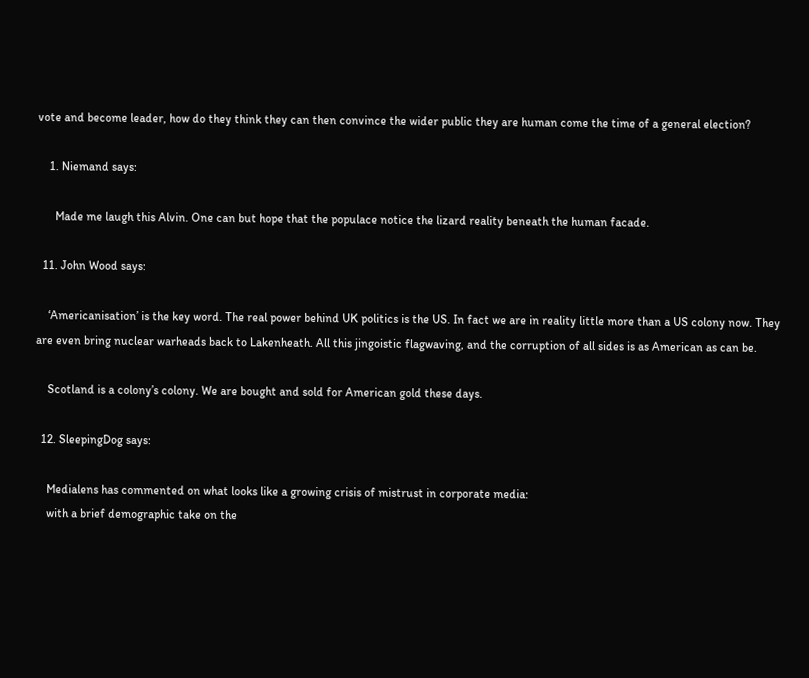vote and become leader, how do they think they can then convince the wider public they are human come the time of a general election?

    1. Niemand says:

      Made me laugh this Alvin. One can but hope that the populace notice the lizard reality beneath the human facade.

  11. John Wood says:

    ‘Americanisation’ is the key word. The real power behind UK politics is the US. In fact we are in reality little more than a US colony now. They are even bring nuclear warheads back to Lakenheath. All this jingoistic flagwaving, and the corruption of all sides is as American as can be.

    Scotland is a colony’s colony. We are bought and sold for American gold these days.

  12. SleepingDog says:

    Medialens has commented on what looks like a growing crisis of mistrust in corporate media:
    with a brief demographic take on the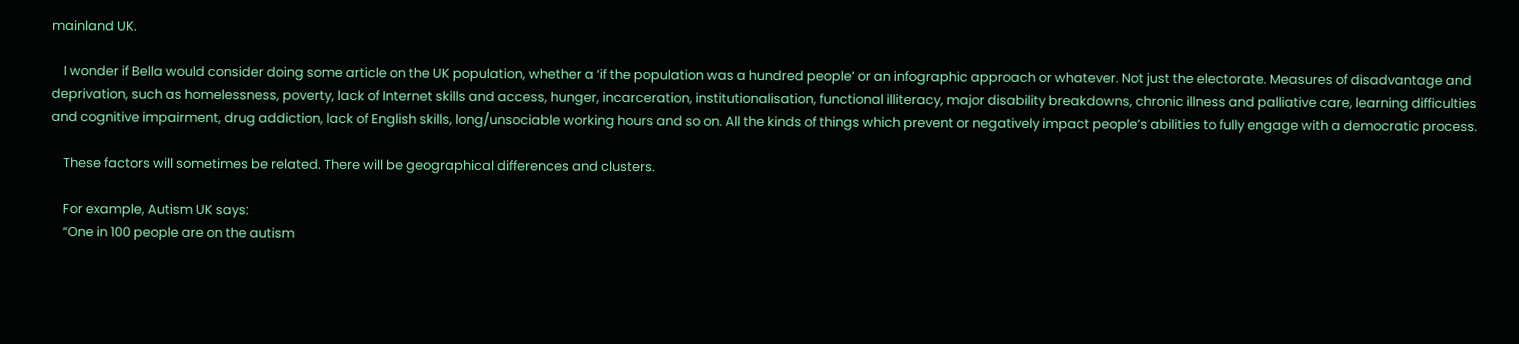mainland UK.

    I wonder if Bella would consider doing some article on the UK population, whether a ‘if the population was a hundred people’ or an infographic approach or whatever. Not just the electorate. Measures of disadvantage and deprivation, such as homelessness, poverty, lack of Internet skills and access, hunger, incarceration, institutionalisation, functional illiteracy, major disability breakdowns, chronic illness and palliative care, learning difficulties and cognitive impairment, drug addiction, lack of English skills, long/unsociable working hours and so on. All the kinds of things which prevent or negatively impact people’s abilities to fully engage with a democratic process.

    These factors will sometimes be related. There will be geographical differences and clusters.

    For example, Autism UK says:
    “One in 100 people are on the autism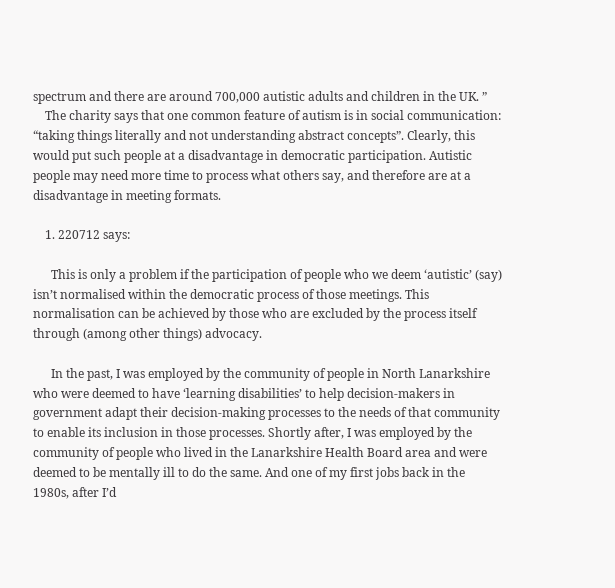spectrum and there are around 700,000 autistic adults and children in the UK. ”
    The charity says that one common feature of autism is in social communication: “taking things literally and not understanding abstract concepts”. Clearly, this would put such people at a disadvantage in democratic participation. Autistic people may need more time to process what others say, and therefore are at a disadvantage in meeting formats.

    1. 220712 says:

      This is only a problem if the participation of people who we deem ‘autistic’ (say) isn’t normalised within the democratic process of those meetings. This normalisation can be achieved by those who are excluded by the process itself through (among other things) advocacy.

      In the past, I was employed by the community of people in North Lanarkshire who were deemed to have ‘learning disabilities’ to help decision-makers in government adapt their decision-making processes to the needs of that community to enable its inclusion in those processes. Shortly after, I was employed by the community of people who lived in the Lanarkshire Health Board area and were deemed to be mentally ill to do the same. And one of my first jobs back in the 1980s, after I’d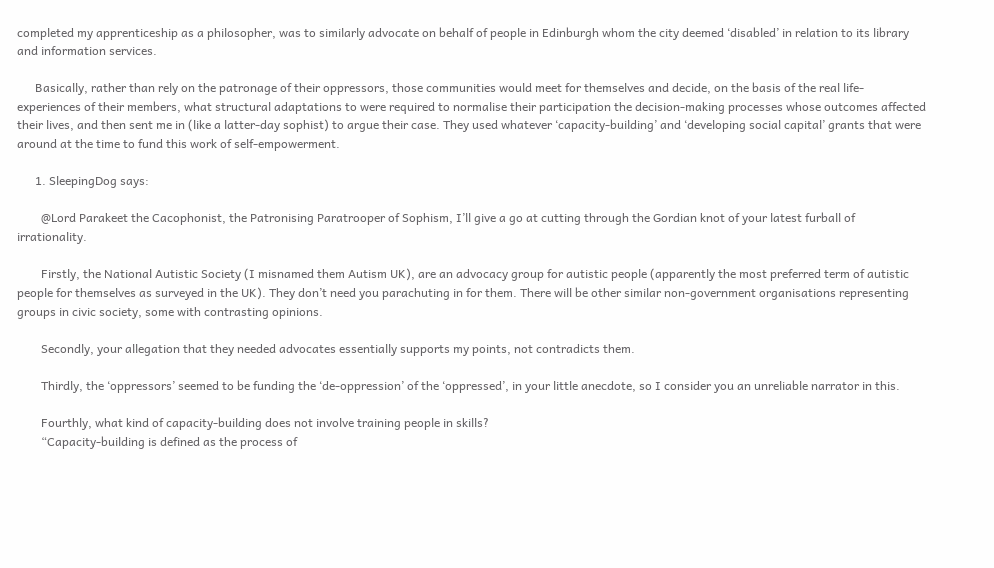completed my apprenticeship as a philosopher, was to similarly advocate on behalf of people in Edinburgh whom the city deemed ‘disabled’ in relation to its library and information services.

      Basically, rather than rely on the patronage of their oppressors, those communities would meet for themselves and decide, on the basis of the real life-experiences of their members, what structural adaptations to were required to normalise their participation the decision-making processes whose outcomes affected their lives, and then sent me in (like a latter-day sophist) to argue their case. They used whatever ‘capacity-building’ and ‘developing social capital’ grants that were around at the time to fund this work of self-empowerment.

      1. SleepingDog says:

        @Lord Parakeet the Cacophonist, the Patronising Paratrooper of Sophism, I’ll give a go at cutting through the Gordian knot of your latest furball of irrationality.

        Firstly, the National Autistic Society (I misnamed them Autism UK), are an advocacy group for autistic people (apparently the most preferred term of autistic people for themselves as surveyed in the UK). They don’t need you parachuting in for them. There will be other similar non-government organisations representing groups in civic society, some with contrasting opinions.

        Secondly, your allegation that they needed advocates essentially supports my points, not contradicts them.

        Thirdly, the ‘oppressors’ seemed to be funding the ‘de-oppression’ of the ‘oppressed’, in your little anecdote, so I consider you an unreliable narrator in this.

        Fourthly, what kind of capacity-building does not involve training people in skills?
        “Capacity-building is defined as the process of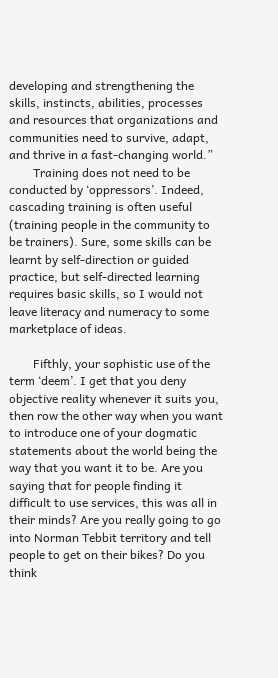developing and strengthening the skills, instincts, abilities, processes and resources that organizations and communities need to survive, adapt, and thrive in a fast-changing world.”
        Training does not need to be conducted by ‘oppressors’. Indeed, cascading training is often useful (training people in the community to be trainers). Sure, some skills can be learnt by self-direction or guided practice, but self-directed learning requires basic skills, so I would not leave literacy and numeracy to some marketplace of ideas.

        Fifthly, your sophistic use of the term ‘deem’. I get that you deny objective reality whenever it suits you, then row the other way when you want to introduce one of your dogmatic statements about the world being the way that you want it to be. Are you saying that for people finding it difficult to use services, this was all in their minds? Are you really going to go into Norman Tebbit territory and tell people to get on their bikes? Do you think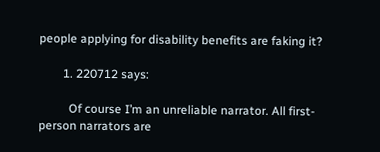people applying for disability benefits are faking it?

        1. 220712 says:

          Of course I’m an unreliable narrator. All first-person narrators are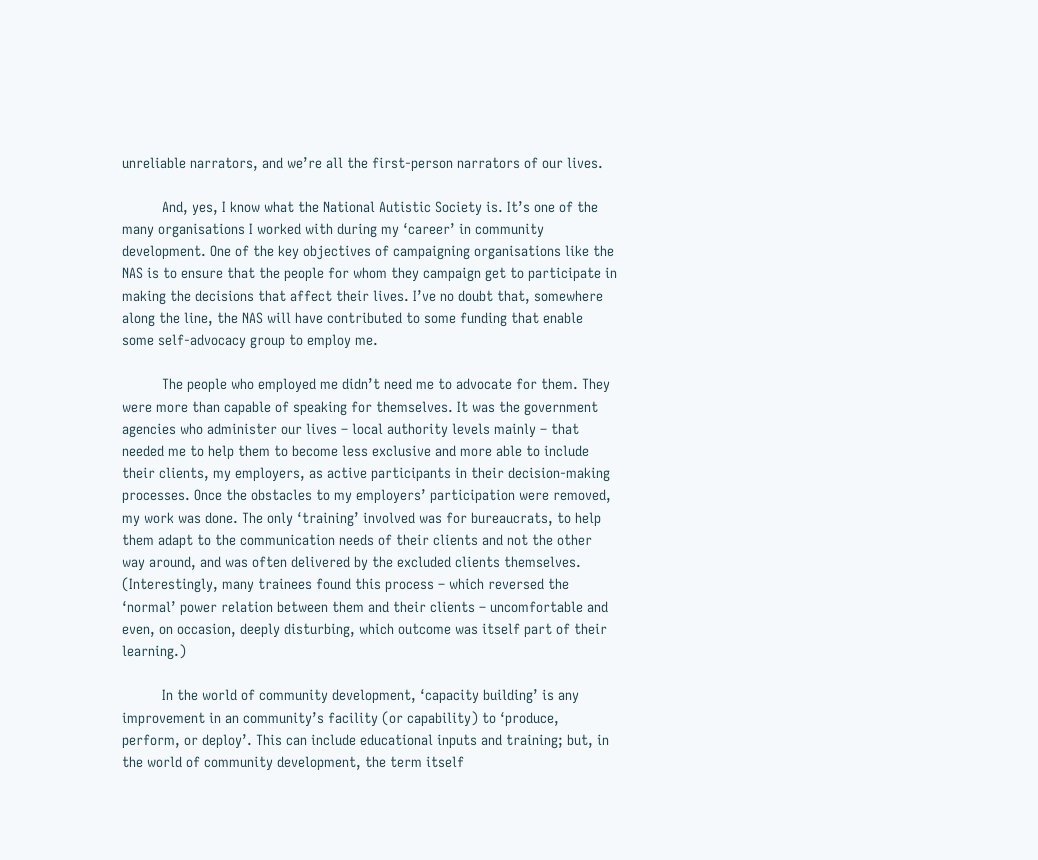unreliable narrators, and we’re all the first-person narrators of our lives.

          And, yes, I know what the National Autistic Society is. It’s one of the many organisations I worked with during my ‘career’ in community development. One of the key objectives of campaigning organisations like the NAS is to ensure that the people for whom they campaign get to participate in making the decisions that affect their lives. I’ve no doubt that, somewhere along the line, the NAS will have contributed to some funding that enable some self-advocacy group to employ me.

          The people who employed me didn’t need me to advocate for them. They were more than capable of speaking for themselves. It was the government agencies who administer our lives – local authority levels mainly – that needed me to help them to become less exclusive and more able to include their clients, my employers, as active participants in their decision-making processes. Once the obstacles to my employers’ participation were removed, my work was done. The only ‘training’ involved was for bureaucrats, to help them adapt to the communication needs of their clients and not the other way around, and was often delivered by the excluded clients themselves. (Interestingly, many trainees found this process – which reversed the ‘normal’ power relation between them and their clients – uncomfortable and even, on occasion, deeply disturbing, which outcome was itself part of their learning.)

          In the world of community development, ‘capacity building’ is any improvement in an community’s facility (or capability) to ‘produce, perform, or deploy’. This can include educational inputs and training; but, in the world of community development, the term itself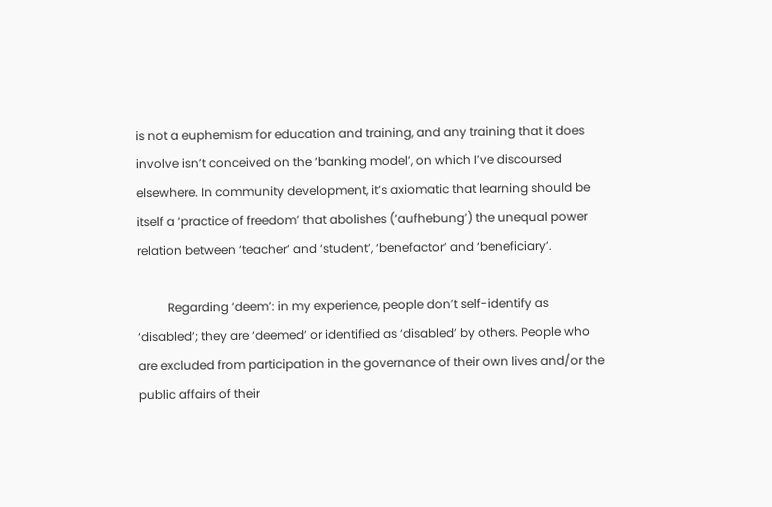is not a euphemism for education and training, and any training that it does involve isn’t conceived on the ‘banking model’, on which I’ve discoursed elsewhere. In community development, it’s axiomatic that learning should be itself a ‘practice of freedom’ that abolishes (‘aufhebung’) the unequal power relation between ‘teacher’ and ‘student’, ‘benefactor’ and ‘beneficiary’.

          Regarding ‘deem’: in my experience, people don’t self-identify as ‘disabled’; they are ‘deemed’ or identified as ‘disabled’ by others. People who are excluded from participation in the governance of their own lives and/or the public affairs of their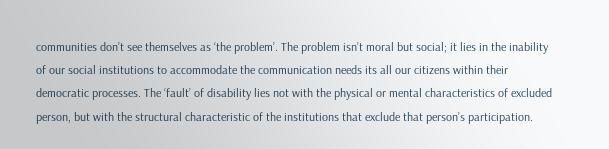communities don’t see themselves as ‘the problem’. The problem isn’t moral but social; it lies in the inability of our social institutions to accommodate the communication needs its all our citizens within their democratic processes. The ‘fault’ of disability lies not with the physical or mental characteristics of excluded person, but with the structural characteristic of the institutions that exclude that person’s participation.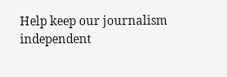Help keep our journalism independent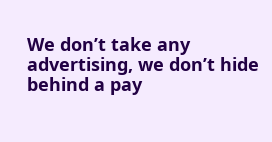We don’t take any advertising, we don’t hide behind a pay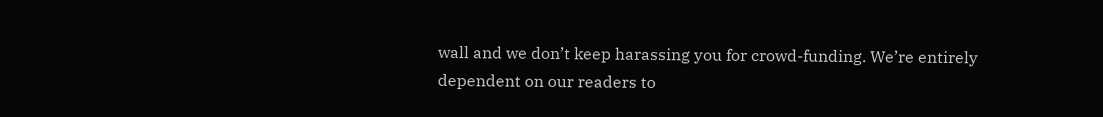wall and we don’t keep harassing you for crowd-funding. We’re entirely dependent on our readers to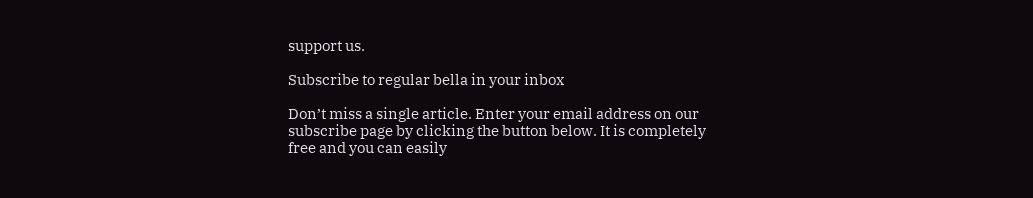support us.

Subscribe to regular bella in your inbox

Don’t miss a single article. Enter your email address on our subscribe page by clicking the button below. It is completely free and you can easily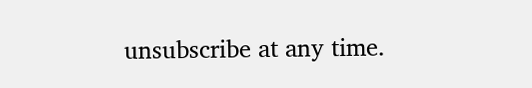unsubscribe at any time.